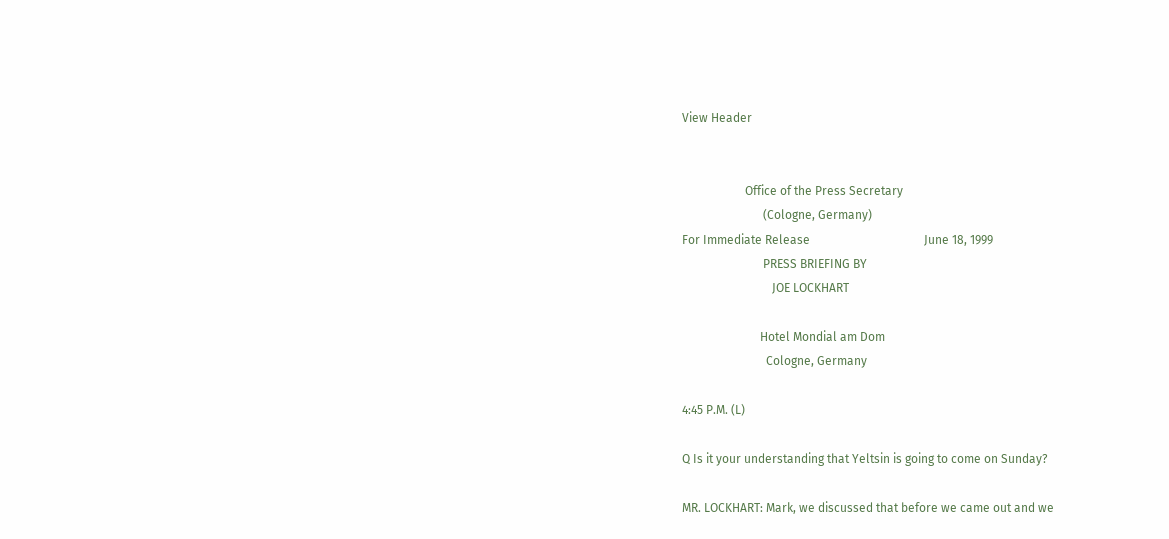View Header


                     Office of the Press Secretary
                           (Cologne, Germany)
For Immediate Release                                      June 18, 1999
                           PRESS BRIEFING BY
                              JOE LOCKHART

                          Hotel Mondial am Dom
                            Cologne, Germany

4:45 P.M. (L)

Q Is it your understanding that Yeltsin is going to come on Sunday?

MR. LOCKHART: Mark, we discussed that before we came out and we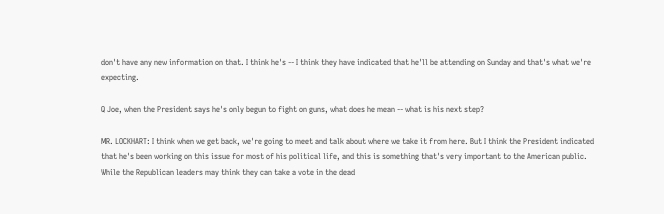don't have any new information on that. I think he's -- I think they have indicated that he'll be attending on Sunday and that's what we're expecting.

Q Joe, when the President says he's only begun to fight on guns, what does he mean -- what is his next step?

MR. LOCKHART: I think when we get back, we're going to meet and talk about where we take it from here. But I think the President indicated that he's been working on this issue for most of his political life, and this is something that's very important to the American public. While the Republican leaders may think they can take a vote in the dead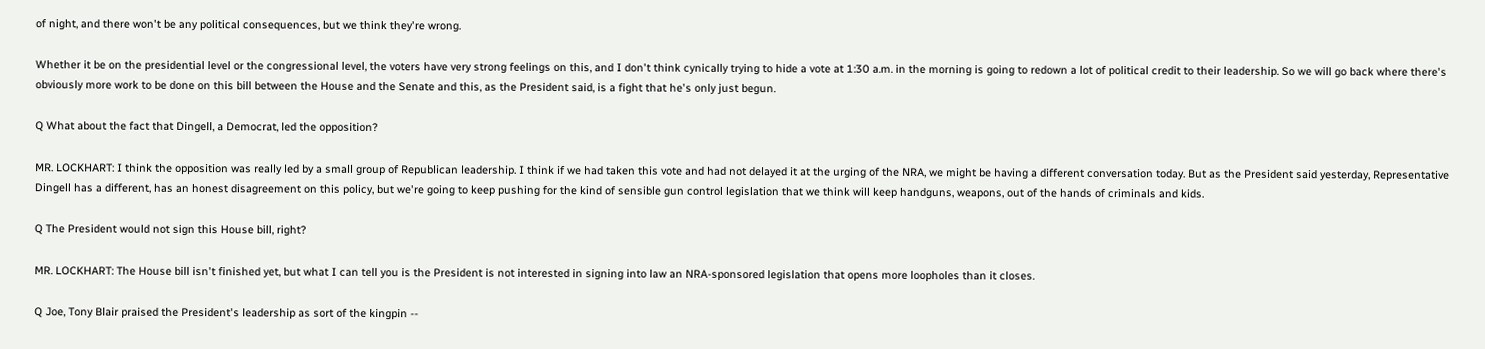of night, and there won't be any political consequences, but we think they're wrong.

Whether it be on the presidential level or the congressional level, the voters have very strong feelings on this, and I don't think cynically trying to hide a vote at 1:30 a.m. in the morning is going to redown a lot of political credit to their leadership. So we will go back where there's obviously more work to be done on this bill between the House and the Senate and this, as the President said, is a fight that he's only just begun.

Q What about the fact that Dingell, a Democrat, led the opposition?

MR. LOCKHART: I think the opposition was really led by a small group of Republican leadership. I think if we had taken this vote and had not delayed it at the urging of the NRA, we might be having a different conversation today. But as the President said yesterday, Representative Dingell has a different, has an honest disagreement on this policy, but we're going to keep pushing for the kind of sensible gun control legislation that we think will keep handguns, weapons, out of the hands of criminals and kids.

Q The President would not sign this House bill, right?

MR. LOCKHART: The House bill isn't finished yet, but what I can tell you is the President is not interested in signing into law an NRA-sponsored legislation that opens more loopholes than it closes.

Q Joe, Tony Blair praised the President's leadership as sort of the kingpin --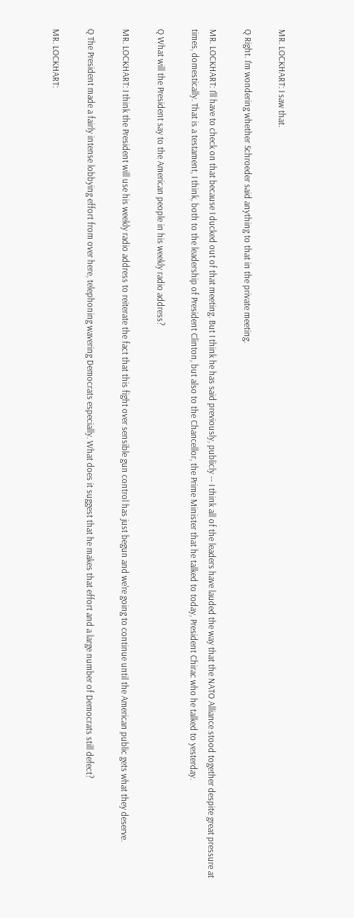MR. LOCKHART: I saw that.

Q Right. I'm wondering whether Schroeder said anything to that in the private meeting.

MR. LOCKHART: I'll have to check on that because I ducked out of that meeting. But I think he has said previously, publicly -- I think all of the leaders have lauded the way that the NATO Alliance stood together despite great pressure at times, domestically. That is a testament, I think, both to the leadership of President Clinton, but also to the Chancellor, the Prime Minister that he talked to today, President Chirac who he talked to yesterday.

Q What will the President say to the American people in his weekly radio address?

MR. LOCKHART: I think the President will use his weekly radio address to reiterate the fact that this fight over sensible gun control has just begun and we're going to continue until the American public gets what they deserve.

Q The President made a fairly intense lobbying effort from over here, telephoning wavering Democrats especially. What does it suggest that he makes that effort and a large number of Democrats still defect?

MR. LOCKHART: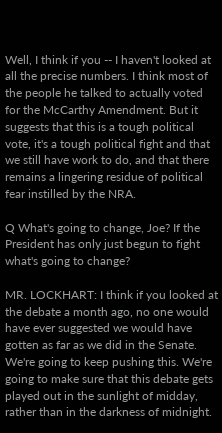Well, I think if you -- I haven't looked at all the precise numbers. I think most of the people he talked to actually voted for the McCarthy Amendment. But it suggests that this is a tough political vote, it's a tough political fight and that we still have work to do, and that there remains a lingering residue of political fear instilled by the NRA.

Q What's going to change, Joe? If the President has only just begun to fight what's going to change?

MR. LOCKHART: I think if you looked at the debate a month ago, no one would have ever suggested we would have gotten as far as we did in the Senate. We're going to keep pushing this. We're going to make sure that this debate gets played out in the sunlight of midday, rather than in the darkness of midnight.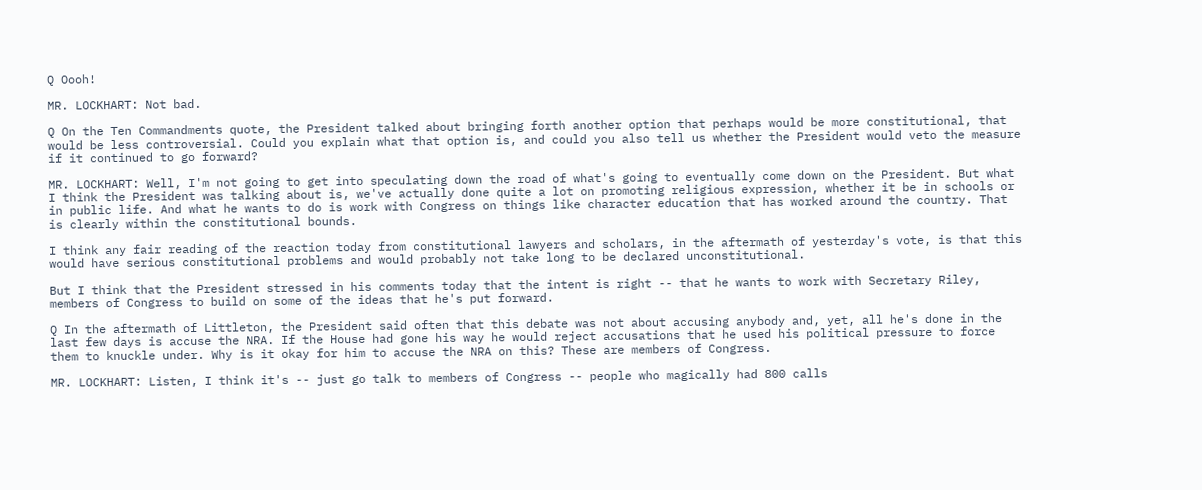Q Oooh!

MR. LOCKHART: Not bad.

Q On the Ten Commandments quote, the President talked about bringing forth another option that perhaps would be more constitutional, that would be less controversial. Could you explain what that option is, and could you also tell us whether the President would veto the measure if it continued to go forward?

MR. LOCKHART: Well, I'm not going to get into speculating down the road of what's going to eventually come down on the President. But what I think the President was talking about is, we've actually done quite a lot on promoting religious expression, whether it be in schools or in public life. And what he wants to do is work with Congress on things like character education that has worked around the country. That is clearly within the constitutional bounds.

I think any fair reading of the reaction today from constitutional lawyers and scholars, in the aftermath of yesterday's vote, is that this would have serious constitutional problems and would probably not take long to be declared unconstitutional.

But I think that the President stressed in his comments today that the intent is right -- that he wants to work with Secretary Riley, members of Congress to build on some of the ideas that he's put forward.

Q In the aftermath of Littleton, the President said often that this debate was not about accusing anybody and, yet, all he's done in the last few days is accuse the NRA. If the House had gone his way he would reject accusations that he used his political pressure to force them to knuckle under. Why is it okay for him to accuse the NRA on this? These are members of Congress.

MR. LOCKHART: Listen, I think it's -- just go talk to members of Congress -- people who magically had 800 calls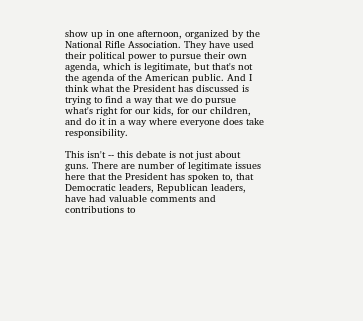show up in one afternoon, organized by the National Rifle Association. They have used their political power to pursue their own agenda, which is legitimate, but that's not the agenda of the American public. And I think what the President has discussed is trying to find a way that we do pursue what's right for our kids, for our children, and do it in a way where everyone does take responsibility.

This isn't -- this debate is not just about guns. There are number of legitimate issues here that the President has spoken to, that Democratic leaders, Republican leaders, have had valuable comments and contributions to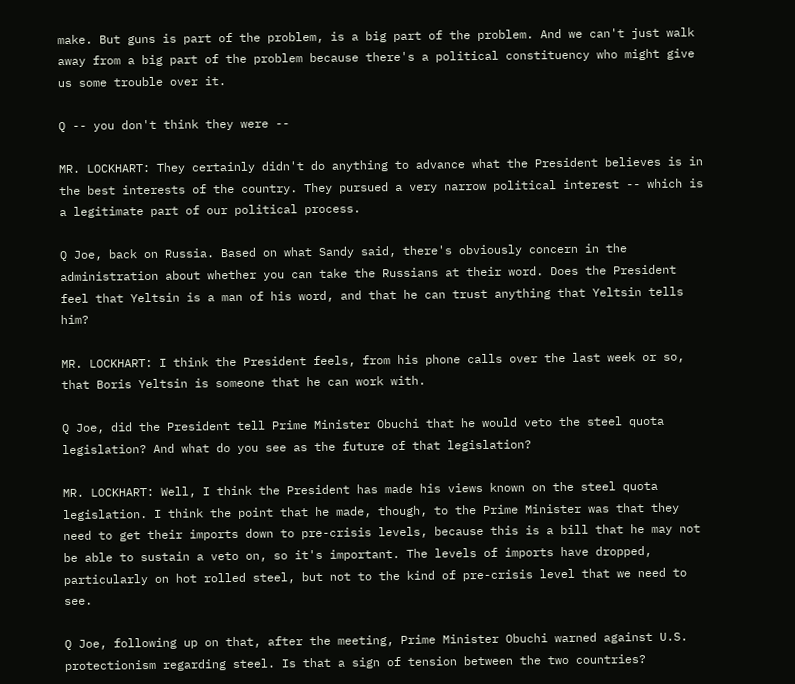make. But guns is part of the problem, is a big part of the problem. And we can't just walk away from a big part of the problem because there's a political constituency who might give us some trouble over it.

Q -- you don't think they were --

MR. LOCKHART: They certainly didn't do anything to advance what the President believes is in the best interests of the country. They pursued a very narrow political interest -- which is a legitimate part of our political process.

Q Joe, back on Russia. Based on what Sandy said, there's obviously concern in the administration about whether you can take the Russians at their word. Does the President feel that Yeltsin is a man of his word, and that he can trust anything that Yeltsin tells him?

MR. LOCKHART: I think the President feels, from his phone calls over the last week or so, that Boris Yeltsin is someone that he can work with.

Q Joe, did the President tell Prime Minister Obuchi that he would veto the steel quota legislation? And what do you see as the future of that legislation?

MR. LOCKHART: Well, I think the President has made his views known on the steel quota legislation. I think the point that he made, though, to the Prime Minister was that they need to get their imports down to pre-crisis levels, because this is a bill that he may not be able to sustain a veto on, so it's important. The levels of imports have dropped, particularly on hot rolled steel, but not to the kind of pre-crisis level that we need to see.

Q Joe, following up on that, after the meeting, Prime Minister Obuchi warned against U.S. protectionism regarding steel. Is that a sign of tension between the two countries?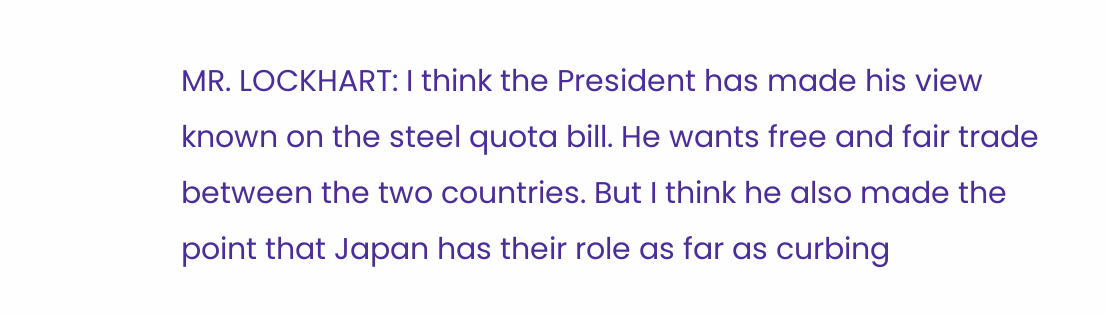MR. LOCKHART: I think the President has made his view known on the steel quota bill. He wants free and fair trade between the two countries. But I think he also made the point that Japan has their role as far as curbing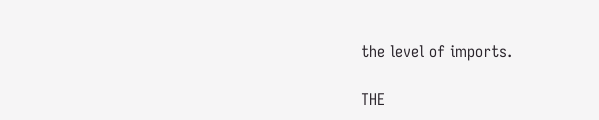the level of imports.

THE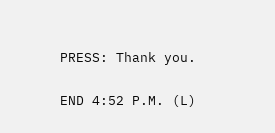PRESS: Thank you.

END 4:52 P.M. (L)